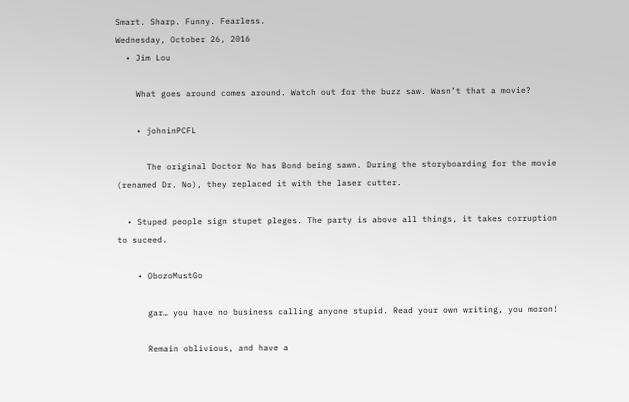Smart. Sharp. Funny. Fearless.
Wednesday, October 26, 2016
  • Jim Lou

    What goes around comes around. Watch out for the buzz saw. Wasn’t that a movie?

    • johninPCFL

      The original Doctor No has Bond being sawn. During the storyboarding for the movie (renamed Dr. No), they replaced it with the laser cutter.

  • Stuped people sign stupet pleges. The party is above all things, it takes corruption to suceed.

    • ObozoMustGo

      gar… you have no business calling anyone stupid. Read your own writing, you moron!

      Remain oblivious, and have a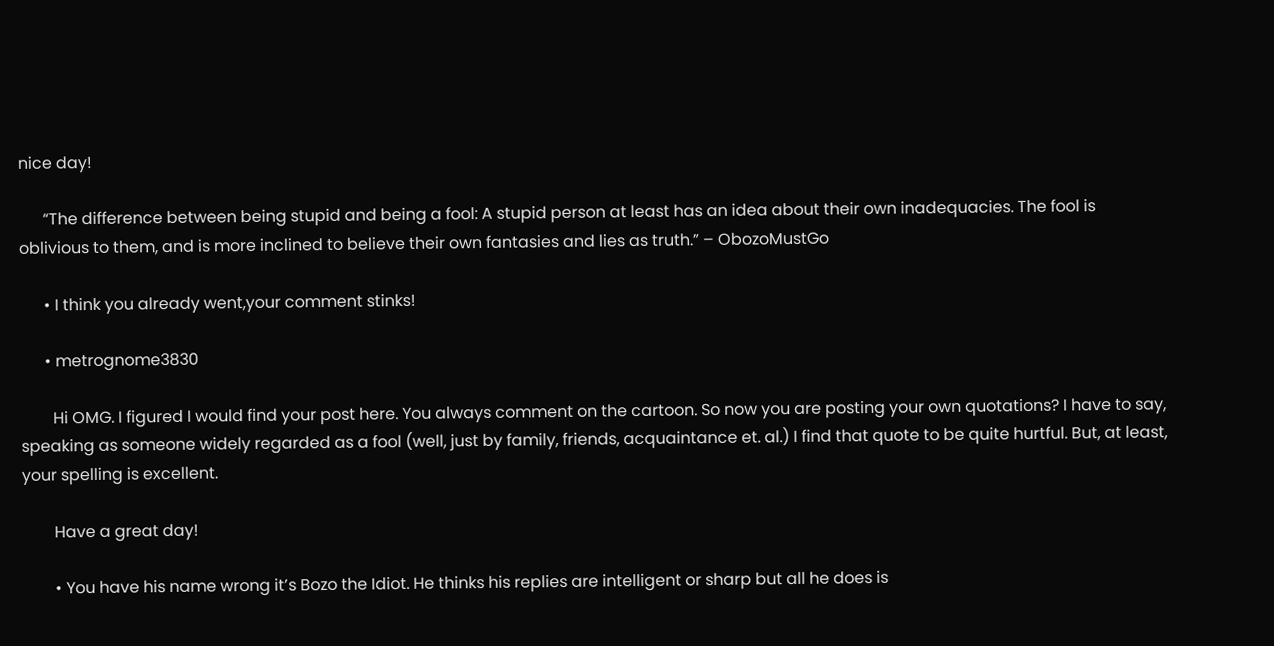nice day!

      “The difference between being stupid and being a fool: A stupid person at least has an idea about their own inadequacies. The fool is oblivious to them, and is more inclined to believe their own fantasies and lies as truth.” – ObozoMustGo

      • I think you already went,your comment stinks!

      • metrognome3830

        Hi OMG. I figured I would find your post here. You always comment on the cartoon. So now you are posting your own quotations? I have to say, speaking as someone widely regarded as a fool (well, just by family, friends, acquaintance et. al.) I find that quote to be quite hurtful. But, at least, your spelling is excellent.

        Have a great day!

        • You have his name wrong it’s Bozo the Idiot. He thinks his replies are intelligent or sharp but all he does is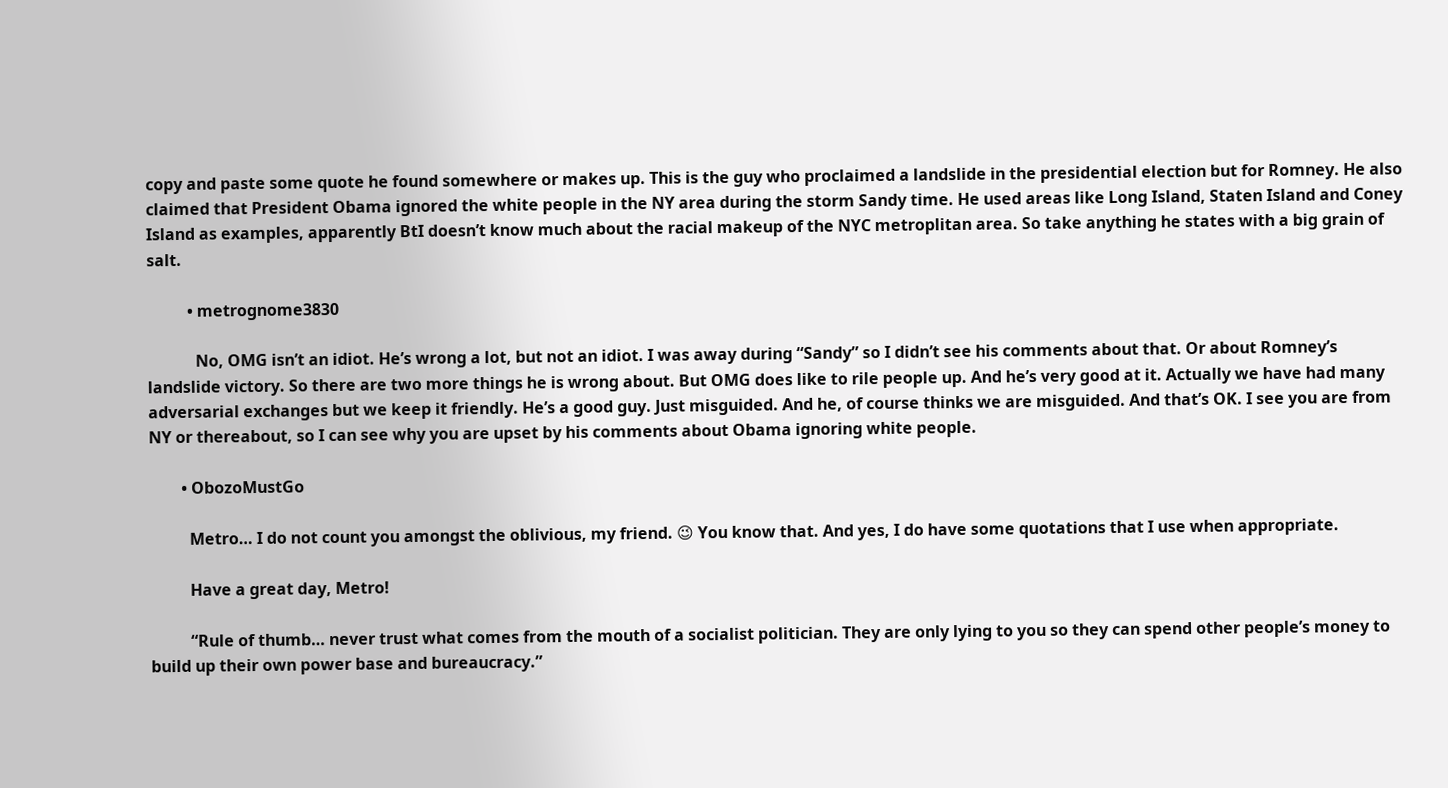copy and paste some quote he found somewhere or makes up. This is the guy who proclaimed a landslide in the presidential election but for Romney. He also claimed that President Obama ignored the white people in the NY area during the storm Sandy time. He used areas like Long Island, Staten Island and Coney Island as examples, apparently BtI doesn’t know much about the racial makeup of the NYC metroplitan area. So take anything he states with a big grain of salt.

          • metrognome3830

            No, OMG isn’t an idiot. He’s wrong a lot, but not an idiot. I was away during “Sandy” so I didn’t see his comments about that. Or about Romney’s landslide victory. So there are two more things he is wrong about. But OMG does like to rile people up. And he’s very good at it. Actually we have had many adversarial exchanges but we keep it friendly. He’s a good guy. Just misguided. And he, of course thinks we are misguided. And that’s OK. I see you are from NY or thereabout, so I can see why you are upset by his comments about Obama ignoring white people.

        • ObozoMustGo

          Metro… I do not count you amongst the oblivious, my friend. 😉 You know that. And yes, I do have some quotations that I use when appropriate.

          Have a great day, Metro!

          “Rule of thumb… never trust what comes from the mouth of a socialist politician. They are only lying to you so they can spend other people’s money to build up their own power base and bureaucracy.”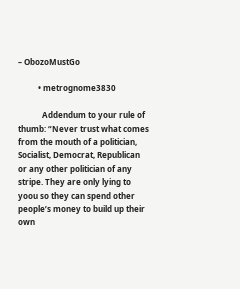– ObozoMustGo

          • metrognome3830

            Addendum to your rule of thumb: “Never trust what comes from the mouth of a politician, Socialist, Democrat, Republican or any other politician of any stripe. They are only lying to yoou so they can spend other people’s money to build up their own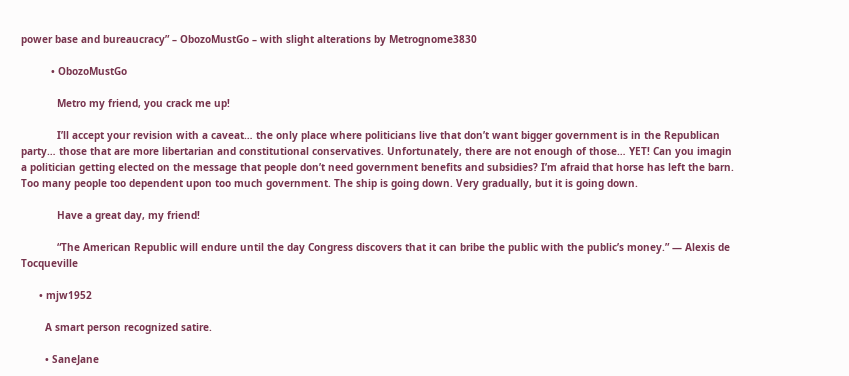power base and bureaucracy” – ObozoMustGo – with slight alterations by Metrognome3830

          • ObozoMustGo

            Metro my friend, you crack me up!

            I’ll accept your revision with a caveat… the only place where politicians live that don’t want bigger government is in the Republican party… those that are more libertarian and constitutional conservatives. Unfortunately, there are not enough of those… YET! Can you imagin a politician getting elected on the message that people don’t need government benefits and subsidies? I’m afraid that horse has left the barn. Too many people too dependent upon too much government. The ship is going down. Very gradually, but it is going down.

            Have a great day, my friend!

            “The American Republic will endure until the day Congress discovers that it can bribe the public with the public’s money.” ― Alexis de Tocqueville

      • mjw1952

        A smart person recognized satire.

        • SaneJane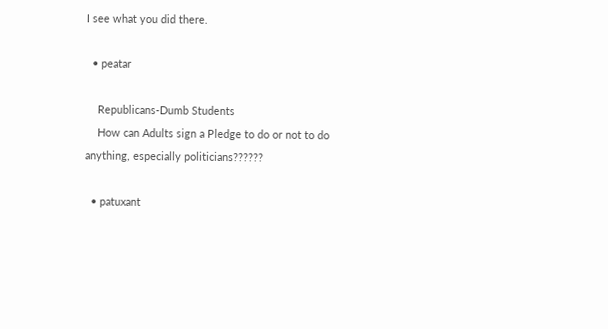I see what you did there.

  • peatar

    Republicans-Dumb Students
    How can Adults sign a Pledge to do or not to do anything, especially politicians??????

  • patuxant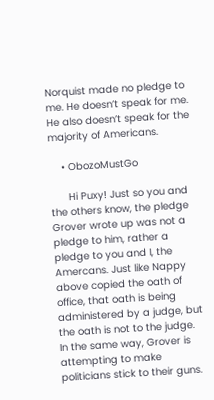Norquist made no pledge to me. He doesn’t speak for me. He also doesn’t speak for the majority of Americans.

    • ObozoMustGo

      Hi Puxy! Just so you and the others know, the pledge Grover wrote up was not a pledge to him, rather a pledge to you and I, the Amercans. Just like Nappy above copied the oath of office, that oath is being administered by a judge, but the oath is not to the judge. In the same way, Grover is attempting to make politicians stick to their guns.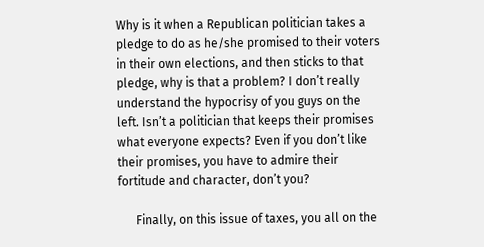Why is it when a Republican politician takes a pledge to do as he/she promised to their voters in their own elections, and then sticks to that pledge, why is that a problem? I don’t really understand the hypocrisy of you guys on the left. Isn’t a politician that keeps their promises what everyone expects? Even if you don’t like their promises, you have to admire their fortitude and character, don’t you?

      Finally, on this issue of taxes, you all on the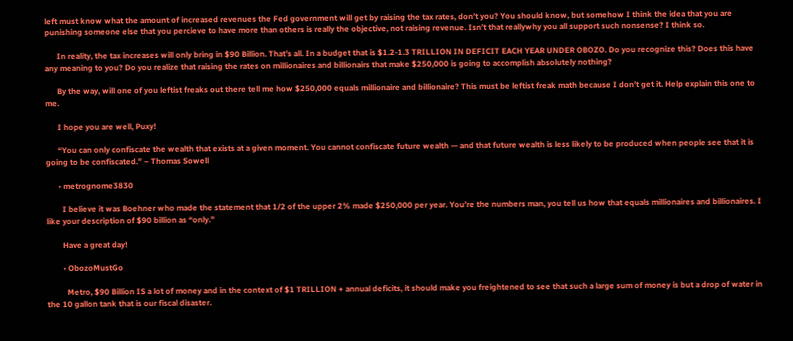left must know what the amount of increased revenues the Fed government will get by raising the tax rates, don’t you? You should know, but somehow I think the idea that you are punishing someone else that you percieve to have more than others is really the objective, not raising revenue. Isn’t that reallywhy you all support such nonsense? I think so.

      In reality, the tax increases will only bring in $90 Billion. That’s all. In a budget that is $1.2-1.3 TRILLION IN DEFICIT EACH YEAR UNDER OBOZO. Do you recognize this? Does this have any meaning to you? Do you realize that raising the rates on millionaires and billionairs that make $250,000 is going to accomplish absolutely nothing?

      By the way, will one of you leftist freaks out there tell me how $250,000 equals millionaire and billionaire? This must be leftist freak math because I don’t get it. Help explain this one to me.

      I hope you are well, Puxy!

      “You can only confiscate the wealth that exists at a given moment. You cannot confiscate future wealth — and that future wealth is less likely to be produced when people see that it is going to be confiscated.” – Thomas Sowell

      • metrognome3830

        I believe it was Boehner who made the statement that 1/2 of the upper 2% made $250,000 per year. You’re the numbers man, you tell us how that equals millionaires and billionaires. I like your description of $90 billion as “only.”

        Have a great day!

        • ObozoMustGo

          Metro, $90 Billion IS a lot of money and in the context of $1 TRILLION + annual deficits, it should make you freightened to see that such a large sum of money is but a drop of water in the 10 gallon tank that is our fiscal disaster.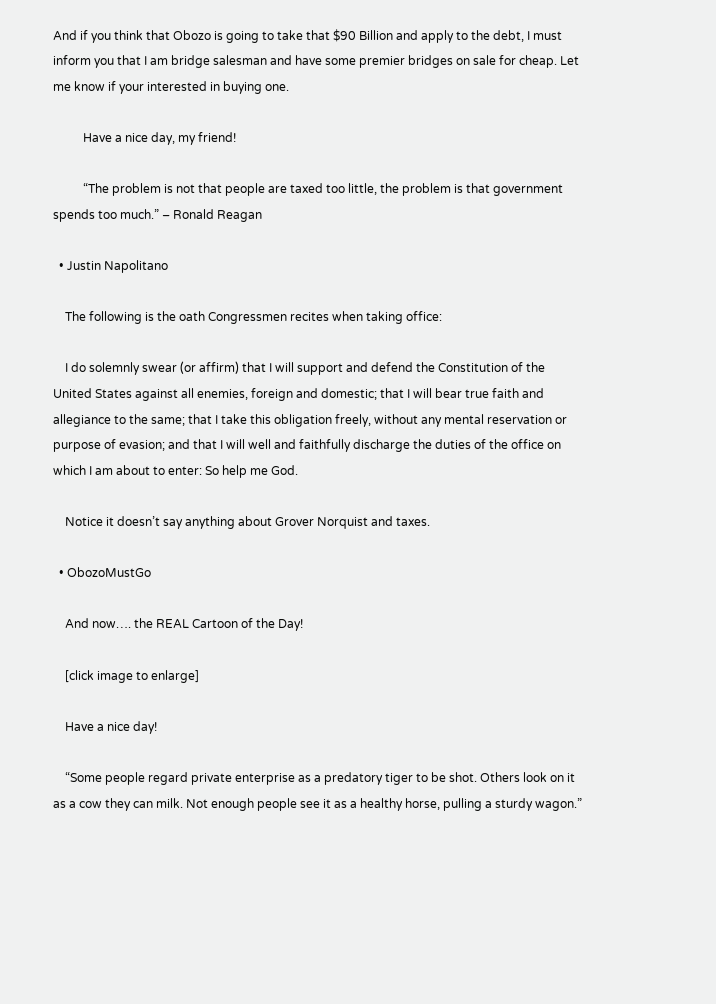And if you think that Obozo is going to take that $90 Billion and apply to the debt, I must inform you that I am bridge salesman and have some premier bridges on sale for cheap. Let me know if your interested in buying one.

          Have a nice day, my friend!

          “The problem is not that people are taxed too little, the problem is that government spends too much.” – Ronald Reagan

  • Justin Napolitano

    The following is the oath Congressmen recites when taking office:

    I do solemnly swear (or affirm) that I will support and defend the Constitution of the United States against all enemies, foreign and domestic; that I will bear true faith and allegiance to the same; that I take this obligation freely, without any mental reservation or purpose of evasion; and that I will well and faithfully discharge the duties of the office on which I am about to enter: So help me God.

    Notice it doesn’t say anything about Grover Norquist and taxes.

  • ObozoMustGo

    And now…. the REAL Cartoon of the Day!

    [click image to enlarge]

    Have a nice day!

    “Some people regard private enterprise as a predatory tiger to be shot. Others look on it as a cow they can milk. Not enough people see it as a healthy horse, pulling a sturdy wagon.”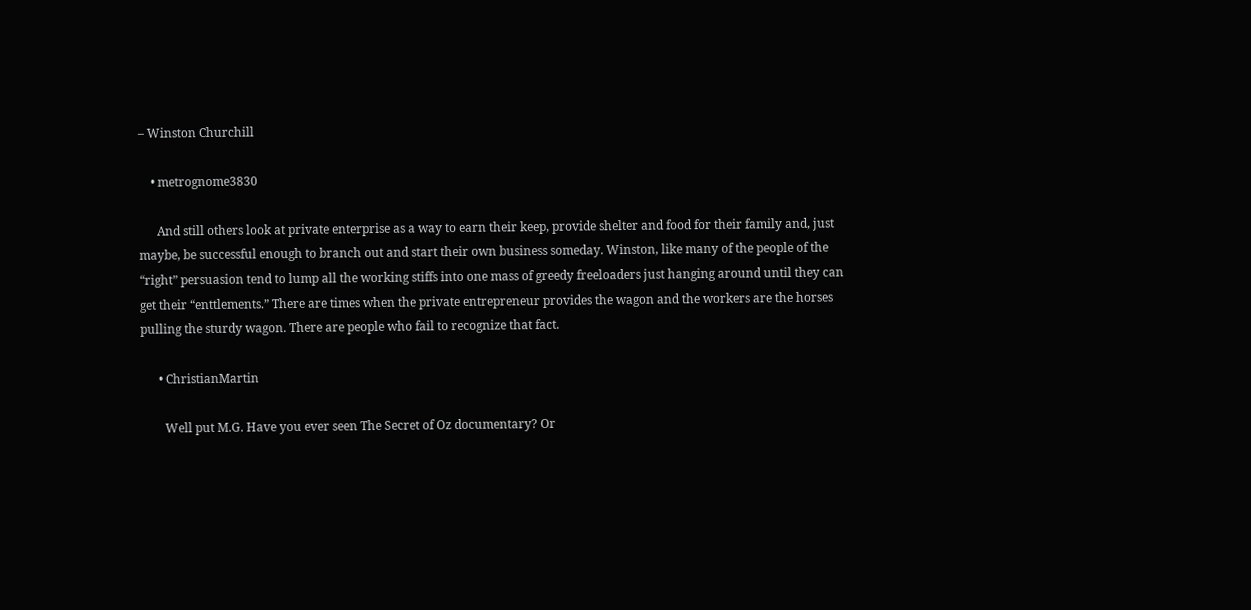– Winston Churchill

    • metrognome3830

      And still others look at private enterprise as a way to earn their keep, provide shelter and food for their family and, just maybe, be successful enough to branch out and start their own business someday. Winston, like many of the people of the “right” persuasion tend to lump all the working stiffs into one mass of greedy freeloaders just hanging around until they can get their “enttlements.” There are times when the private entrepreneur provides the wagon and the workers are the horses pulling the sturdy wagon. There are people who fail to recognize that fact.

      • ChristianMartin

        Well put M.G. Have you ever seen The Secret of Oz documentary? Or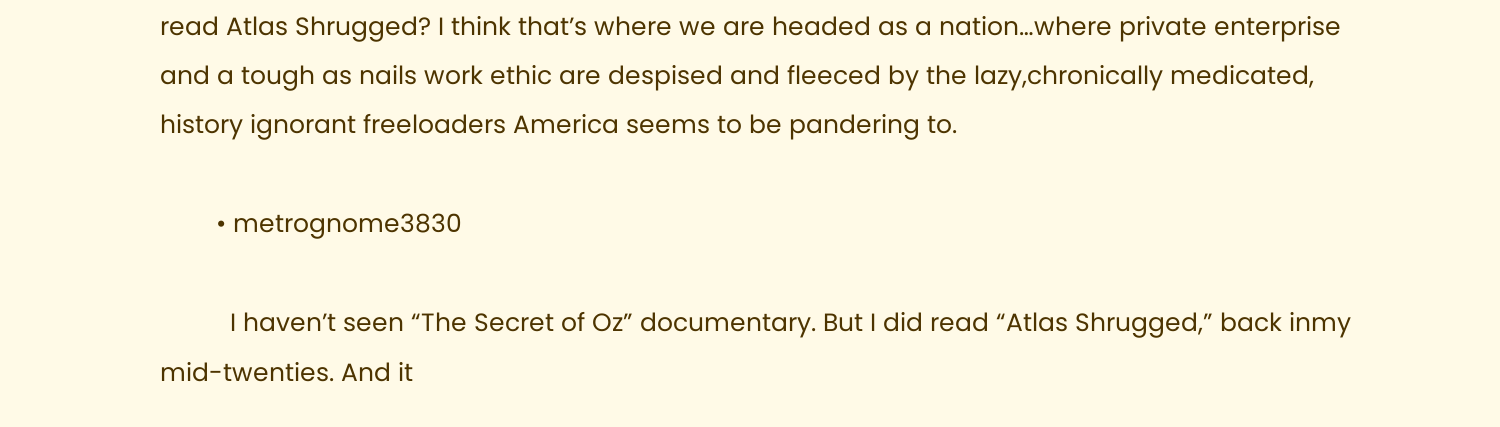read Atlas Shrugged? I think that’s where we are headed as a nation…where private enterprise and a tough as nails work ethic are despised and fleeced by the lazy,chronically medicated, history ignorant freeloaders America seems to be pandering to.

        • metrognome3830

          I haven’t seen “The Secret of Oz” documentary. But I did read “Atlas Shrugged,” back inmy mid-twenties. And it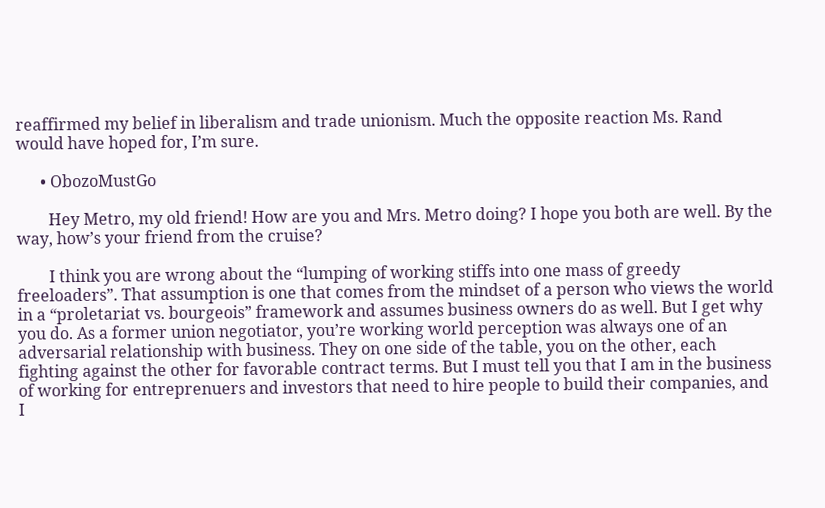reaffirmed my belief in liberalism and trade unionism. Much the opposite reaction Ms. Rand would have hoped for, I’m sure.

      • ObozoMustGo

        Hey Metro, my old friend! How are you and Mrs. Metro doing? I hope you both are well. By the way, how’s your friend from the cruise?

        I think you are wrong about the “lumping of working stiffs into one mass of greedy freeloaders”. That assumption is one that comes from the mindset of a person who views the world in a “proletariat vs. bourgeois” framework and assumes business owners do as well. But I get why you do. As a former union negotiator, you’re working world perception was always one of an adversarial relationship with business. They on one side of the table, you on the other, each fighting against the other for favorable contract terms. But I must tell you that I am in the business of working for entreprenuers and investors that need to hire people to build their companies, and I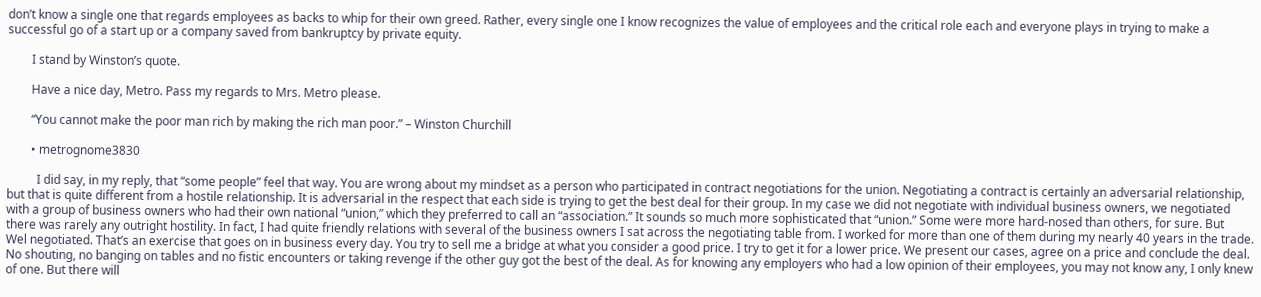don’t know a single one that regards employees as backs to whip for their own greed. Rather, every single one I know recognizes the value of employees and the critical role each and everyone plays in trying to make a successful go of a start up or a company saved from bankruptcy by private equity.

        I stand by Winston’s quote.

        Have a nice day, Metro. Pass my regards to Mrs. Metro please.

        “You cannot make the poor man rich by making the rich man poor.” – Winston Churchill

        • metrognome3830

          I did say, in my reply, that “some people” feel that way. You are wrong about my mindset as a person who participated in contract negotiations for the union. Negotiating a contract is certainly an adversarial relationship, but that is quite different from a hostile relationship. It is adversarial in the respect that each side is trying to get the best deal for their group. In my case we did not negotiate with individual business owners, we negotiated with a group of business owners who had their own national “union,” which they preferred to call an “association.” It sounds so much more sophisticated that “union.” Some were more hard-nosed than others, for sure. But there was rarely any outright hostility. In fact, I had quite friendly relations with several of the business owners I sat across the negotiating table from. I worked for more than one of them during my nearly 40 years in the trade. Wel negotiated. That’s an exercise that goes on in business every day. You try to sell me a bridge at what you consider a good price. I try to get it for a lower price. We present our cases, agree on a price and conclude the deal. No shouting, no banging on tables and no fistic encounters or taking revenge if the other guy got the best of the deal. As for knowing any employers who had a low opinion of their employees, you may not know any, I only knew of one. But there will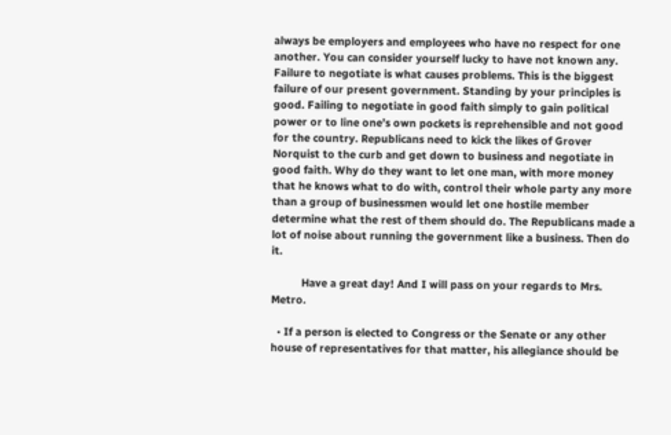always be employers and employees who have no respect for one another. You can consider yourself lucky to have not known any. Failure to negotiate is what causes problems. This is the biggest failure of our present government. Standing by your principles is good. Failing to negotiate in good faith simply to gain political power or to line one’s own pockets is reprehensible and not good for the country. Republicans need to kick the likes of Grover Norquist to the curb and get down to business and negotiate in good faith. Why do they want to let one man, with more money that he knows what to do with, control their whole party any more than a group of businessmen would let one hostile member determine what the rest of them should do. The Republicans made a lot of noise about running the government like a business. Then do it.

          Have a great day! And I will pass on your regards to Mrs. Metro.

  • If a person is elected to Congress or the Senate or any other house of representatives for that matter, his allegiance should be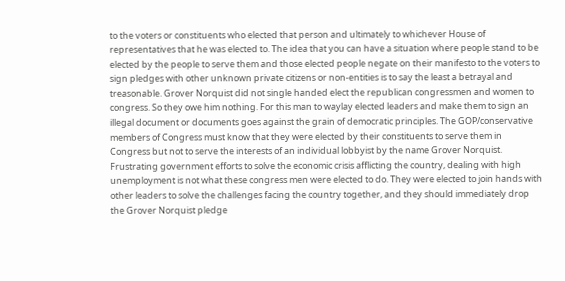to the voters or constituents who elected that person and ultimately to whichever House of representatives that he was elected to. The idea that you can have a situation where people stand to be elected by the people to serve them and those elected people negate on their manifesto to the voters to sign pledges with other unknown private citizens or non-entities is to say the least a betrayal and treasonable. Grover Norquist did not single handed elect the republican congressmen and women to congress. So they owe him nothing. For this man to waylay elected leaders and make them to sign an illegal document or documents goes against the grain of democratic principles. The GOP/conservative members of Congress must know that they were elected by their constituents to serve them in Congress but not to serve the interests of an individual lobbyist by the name Grover Norquist. Frustrating government efforts to solve the economic crisis afflicting the country, dealing with high unemployment is not what these congress men were elected to do. They were elected to join hands with other leaders to solve the challenges facing the country together, and they should immediately drop the Grover Norquist pledge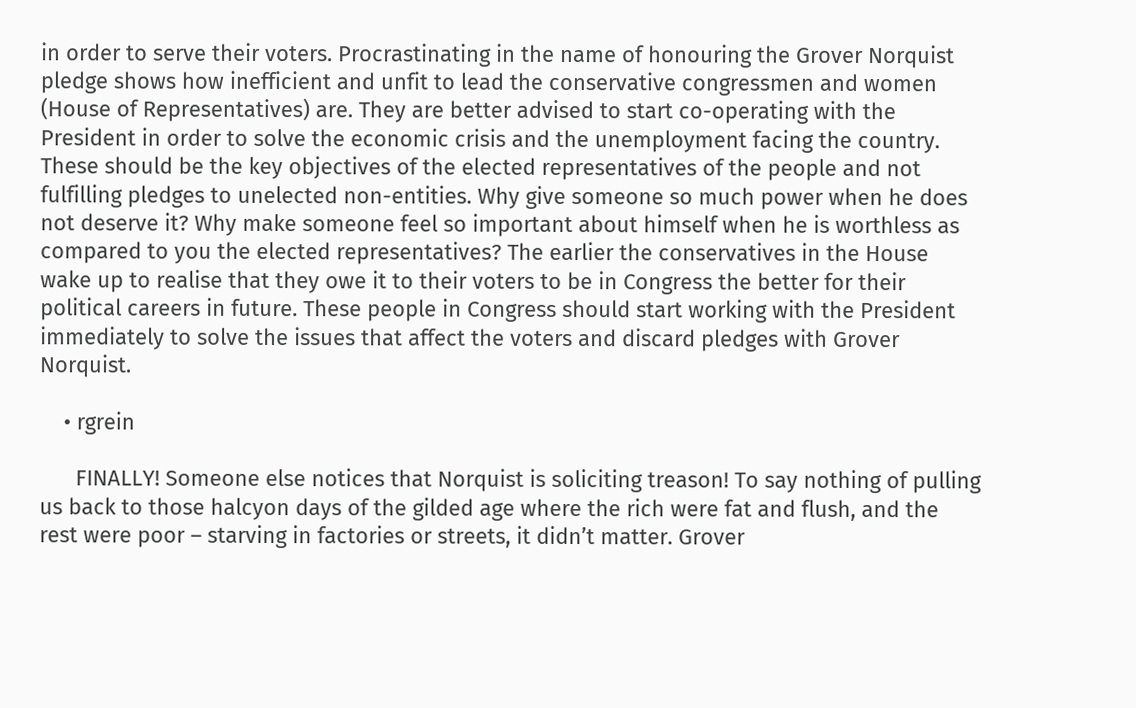in order to serve their voters. Procrastinating in the name of honouring the Grover Norquist pledge shows how inefficient and unfit to lead the conservative congressmen and women (House of Representatives) are. They are better advised to start co-operating with the President in order to solve the economic crisis and the unemployment facing the country. These should be the key objectives of the elected representatives of the people and not fulfilling pledges to unelected non-entities. Why give someone so much power when he does not deserve it? Why make someone feel so important about himself when he is worthless as compared to you the elected representatives? The earlier the conservatives in the House wake up to realise that they owe it to their voters to be in Congress the better for their political careers in future. These people in Congress should start working with the President immediately to solve the issues that affect the voters and discard pledges with Grover Norquist.

    • rgrein

      FINALLY! Someone else notices that Norquist is soliciting treason! To say nothing of pulling us back to those halcyon days of the gilded age where the rich were fat and flush, and the rest were poor – starving in factories or streets, it didn’t matter. Grover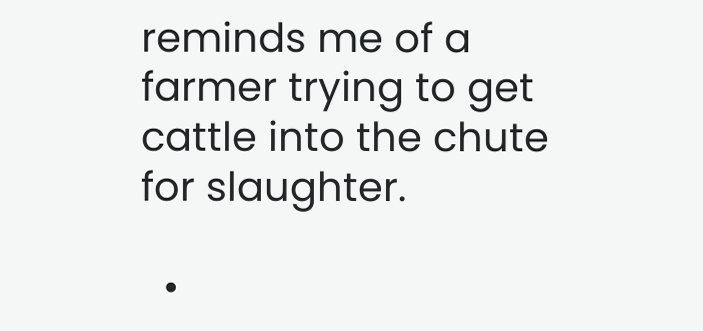reminds me of a farmer trying to get cattle into the chute for slaughter.

  •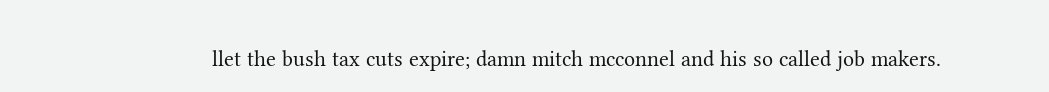llet the bush tax cuts expire; damn mitch mcconnel and his so called job makers.